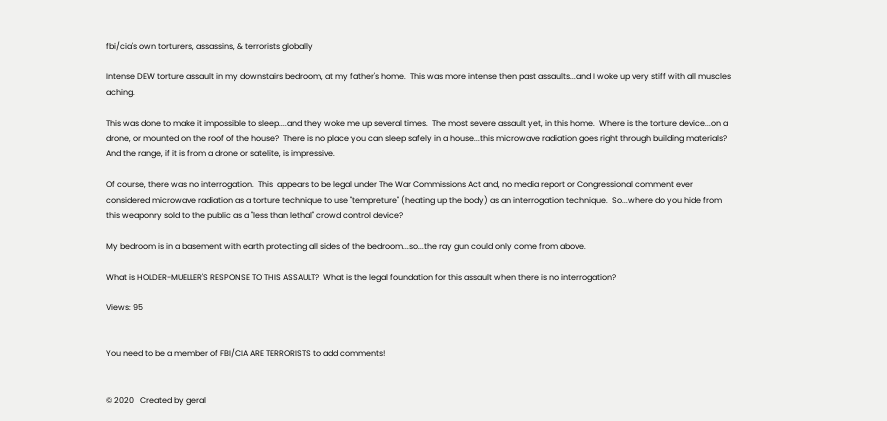fbi/cia's own torturers, assassins, & terrorists globally

Intense DEW torture assault in my downstairs bedroom, at my father's home.  This was more intense then past assaults...and I woke up very stiff with all muscles aching.

This was done to make it impossible to sleep....and they woke me up several times.  The most severe assault yet, in this home.  Where is the torture device...on a drone, or mounted on the roof of the house?  There is no place you can sleep safely in a house...this microwave radiation goes right through building materials?  And the range, if it is from a drone or satelite, is impressive.

Of course, there was no interrogation.  This  appears to be legal under The War Commissions Act and, no media report or Congressional comment ever considered microwave radiation as a torture technique to use "tempreture" (heating up the body) as an interrogation technique.  So...where do you hide from this weaponry sold to the public as a "less than lethal" crowd control device?

My bedroom is in a basement with earth protecting all sides of the bedroom...so...the ray gun could only come from above.

What is HOLDER-MUELLER'S RESPONSE TO THIS ASSAULT?  What is the legal foundation for this assault when there is no interrogation?

Views: 95


You need to be a member of FBI/CIA ARE TERRORISTS to add comments!


© 2020   Created by geral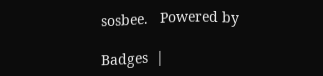sosbee.   Powered by

Badges  |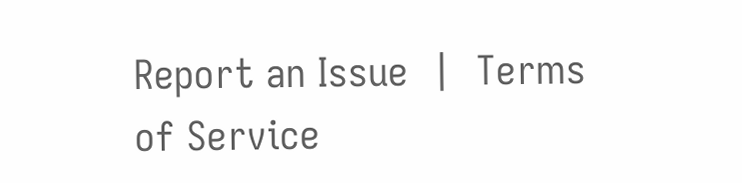Report an Issue  |  Terms of Service